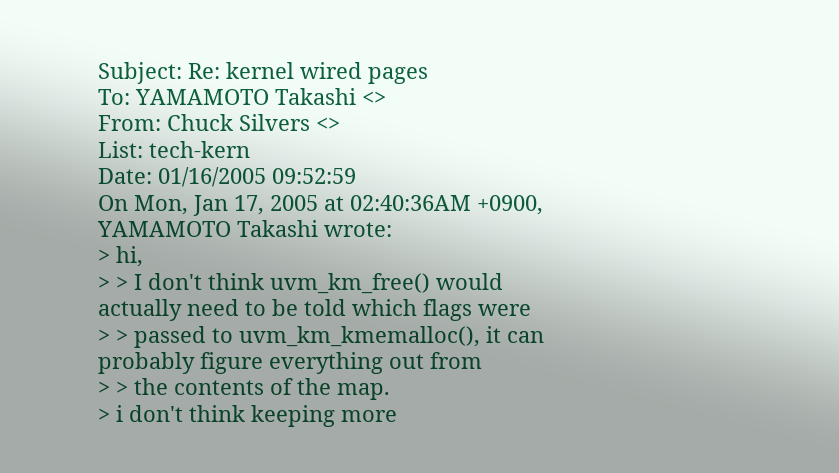Subject: Re: kernel wired pages
To: YAMAMOTO Takashi <>
From: Chuck Silvers <>
List: tech-kern
Date: 01/16/2005 09:52:59
On Mon, Jan 17, 2005 at 02:40:36AM +0900, YAMAMOTO Takashi wrote:
> hi,
> > I don't think uvm_km_free() would actually need to be told which flags were
> > passed to uvm_km_kmemalloc(), it can probably figure everything out from
> > the contents of the map.
> i don't think keeping more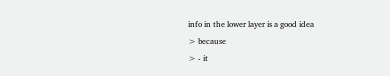info in the lower layer is a good idea
> because
> - it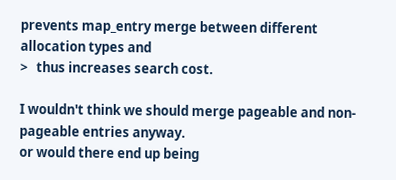prevents map_entry merge between different allocation types and
>   thus increases search cost.

I wouldn't think we should merge pageable and non-pageable entries anyway.
or would there end up being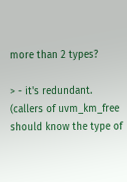more than 2 types?

> - it's redundant.  (callers of uvm_km_free should know the type of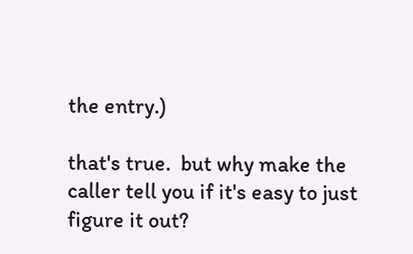the entry.)

that's true.  but why make the caller tell you if it's easy to just
figure it out?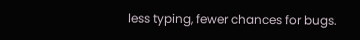less typing, fewer chances for bugs.